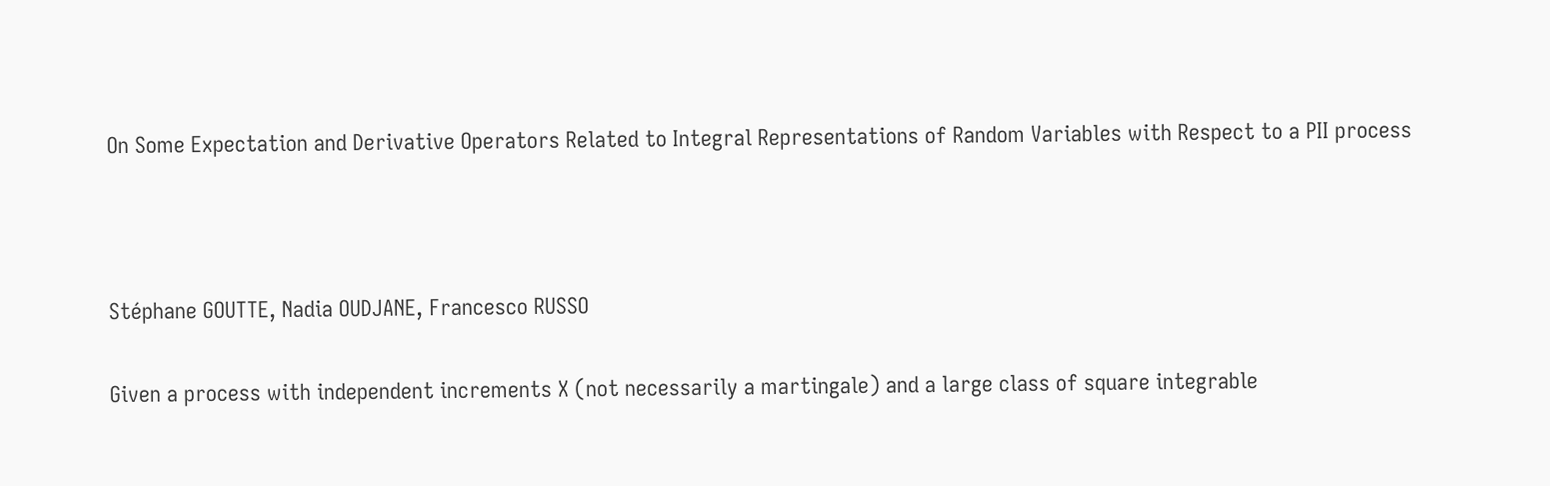On Some Expectation and Derivative Operators Related to Integral Representations of Random Variables with Respect to a PII process



Stéphane GOUTTE, Nadia OUDJANE, Francesco RUSSO

Given a process with independent increments X (not necessarily a martingale) and a large class of square integrable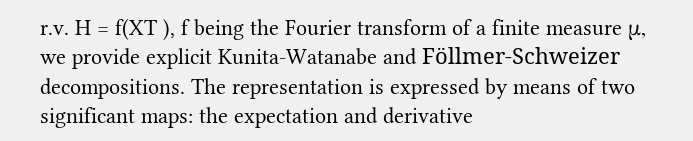r.v. H = f(XT ), f being the Fourier transform of a finite measure μ, we provide explicit Kunita-Watanabe and Föllmer-Schweizer decompositions. The representation is expressed by means of two significant maps: the expectation and derivative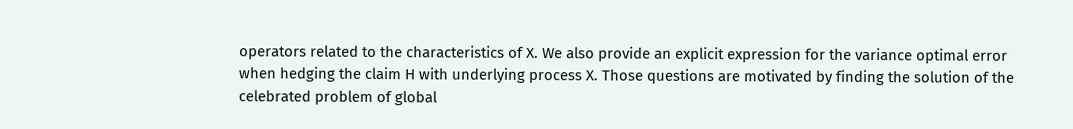operators related to the characteristics of X. We also provide an explicit expression for the variance optimal error when hedging the claim H with underlying process X. Those questions are motivated by finding the solution of the celebrated problem of global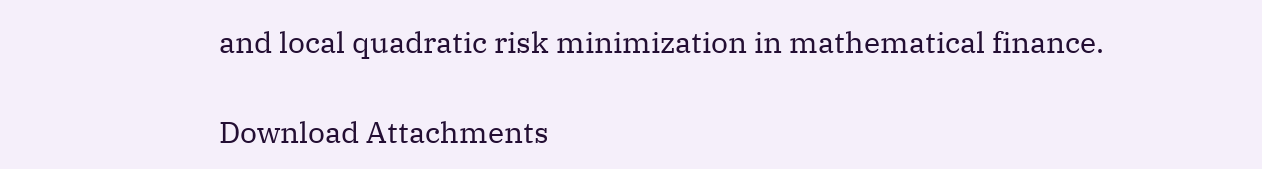and local quadratic risk minimization in mathematical finance.

Download Attachments